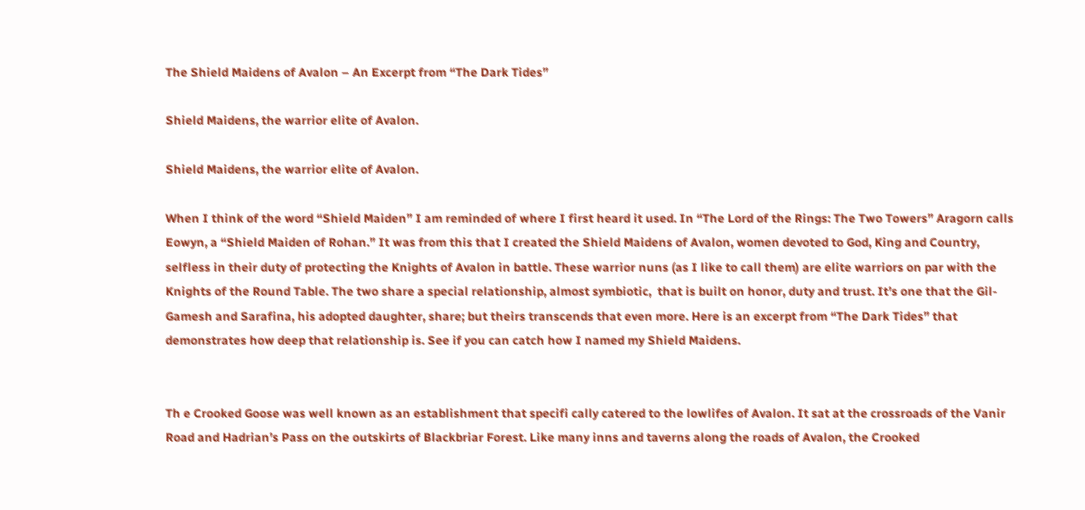The Shield Maidens of Avalon – An Excerpt from “The Dark Tides”

Shield Maidens, the warrior elite of Avalon.

Shield Maidens, the warrior elite of Avalon.

When I think of the word “Shield Maiden” I am reminded of where I first heard it used. In “The Lord of the Rings: The Two Towers” Aragorn calls Eowyn, a “Shield Maiden of Rohan.” It was from this that I created the Shield Maidens of Avalon, women devoted to God, King and Country, selfless in their duty of protecting the Knights of Avalon in battle. These warrior nuns (as I like to call them) are elite warriors on par with the Knights of the Round Table. The two share a special relationship, almost symbiotic,  that is built on honor, duty and trust. It’s one that the Gil-Gamesh and Sarafina, his adopted daughter, share; but theirs transcends that even more. Here is an excerpt from “The Dark Tides” that demonstrates how deep that relationship is. See if you can catch how I named my Shield Maidens.


Th e Crooked Goose was well known as an establishment that specifi cally catered to the lowlifes of Avalon. It sat at the crossroads of the Vanir Road and Hadrian’s Pass on the outskirts of Blackbriar Forest. Like many inns and taverns along the roads of Avalon, the Crooked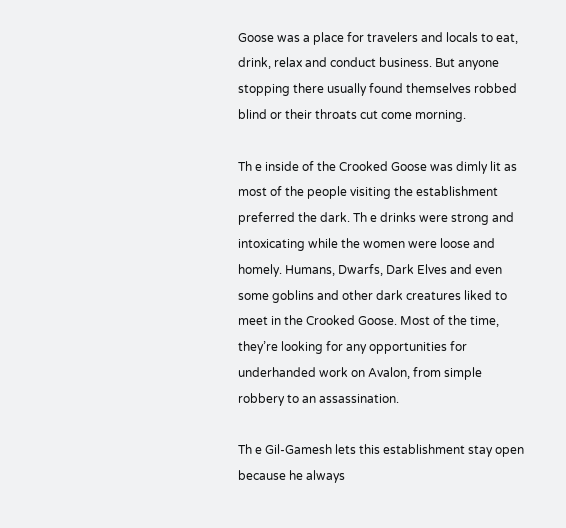Goose was a place for travelers and locals to eat, drink, relax and conduct business. But anyone stopping there usually found themselves robbed blind or their throats cut come morning.

Th e inside of the Crooked Goose was dimly lit as most of the people visiting the establishment preferred the dark. Th e drinks were strong and intoxicating while the women were loose and homely. Humans, Dwarfs, Dark Elves and even some goblins and other dark creatures liked to meet in the Crooked Goose. Most of the time, they’re looking for any opportunities for underhanded work on Avalon, from simple robbery to an assassination.

Th e Gil-Gamesh lets this establishment stay open because he always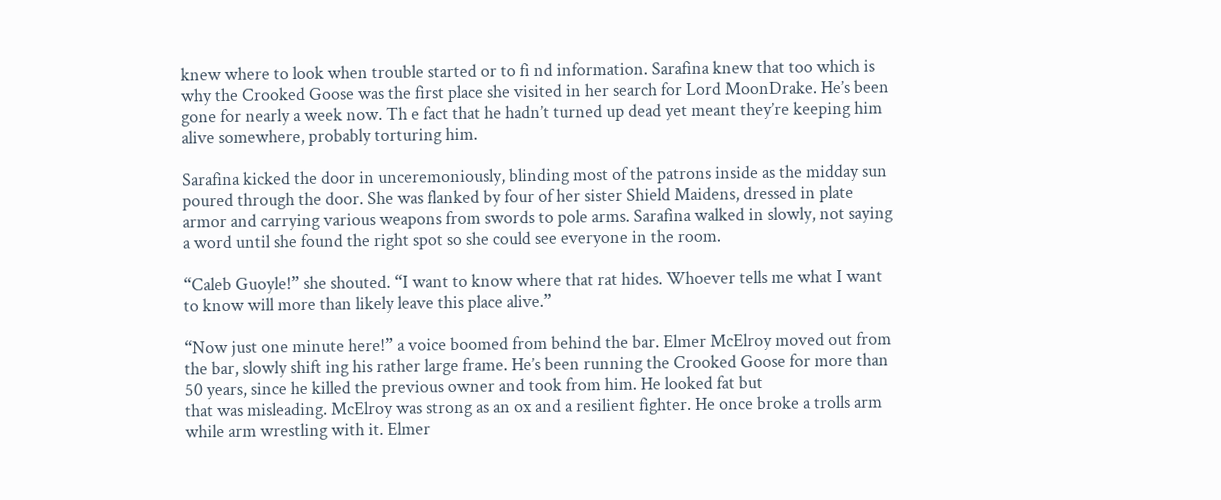knew where to look when trouble started or to fi nd information. Sarafina knew that too which is why the Crooked Goose was the first place she visited in her search for Lord MoonDrake. He’s been gone for nearly a week now. Th e fact that he hadn’t turned up dead yet meant they’re keeping him alive somewhere, probably torturing him.

Sarafina kicked the door in unceremoniously, blinding most of the patrons inside as the midday sun poured through the door. She was flanked by four of her sister Shield Maidens, dressed in plate armor and carrying various weapons from swords to pole arms. Sarafina walked in slowly, not saying a word until she found the right spot so she could see everyone in the room.

“Caleb Guoyle!” she shouted. “I want to know where that rat hides. Whoever tells me what I want to know will more than likely leave this place alive.”

“Now just one minute here!” a voice boomed from behind the bar. Elmer McElroy moved out from the bar, slowly shift ing his rather large frame. He’s been running the Crooked Goose for more than 50 years, since he killed the previous owner and took from him. He looked fat but
that was misleading. McElroy was strong as an ox and a resilient fighter. He once broke a trolls arm while arm wrestling with it. Elmer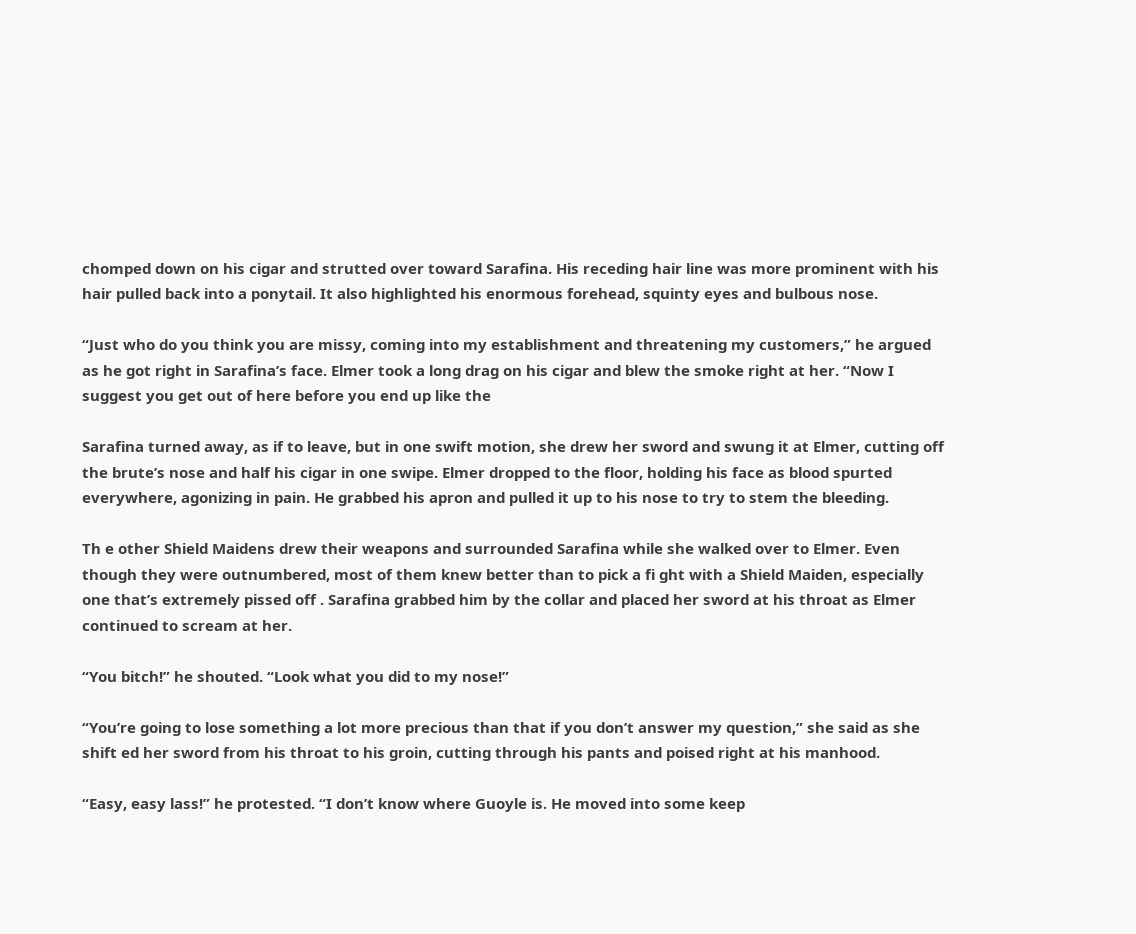chomped down on his cigar and strutted over toward Sarafina. His receding hair line was more prominent with his hair pulled back into a ponytail. It also highlighted his enormous forehead, squinty eyes and bulbous nose.

“Just who do you think you are missy, coming into my establishment and threatening my customers,” he argued as he got right in Sarafina’s face. Elmer took a long drag on his cigar and blew the smoke right at her. “Now I suggest you get out of here before you end up like the

Sarafina turned away, as if to leave, but in one swift motion, she drew her sword and swung it at Elmer, cutting off the brute’s nose and half his cigar in one swipe. Elmer dropped to the floor, holding his face as blood spurted everywhere, agonizing in pain. He grabbed his apron and pulled it up to his nose to try to stem the bleeding.

Th e other Shield Maidens drew their weapons and surrounded Sarafina while she walked over to Elmer. Even though they were outnumbered, most of them knew better than to pick a fi ght with a Shield Maiden, especially one that’s extremely pissed off . Sarafina grabbed him by the collar and placed her sword at his throat as Elmer continued to scream at her.

“You bitch!” he shouted. “Look what you did to my nose!”

“You’re going to lose something a lot more precious than that if you don’t answer my question,” she said as she shift ed her sword from his throat to his groin, cutting through his pants and poised right at his manhood.

“Easy, easy lass!” he protested. “I don’t know where Guoyle is. He moved into some keep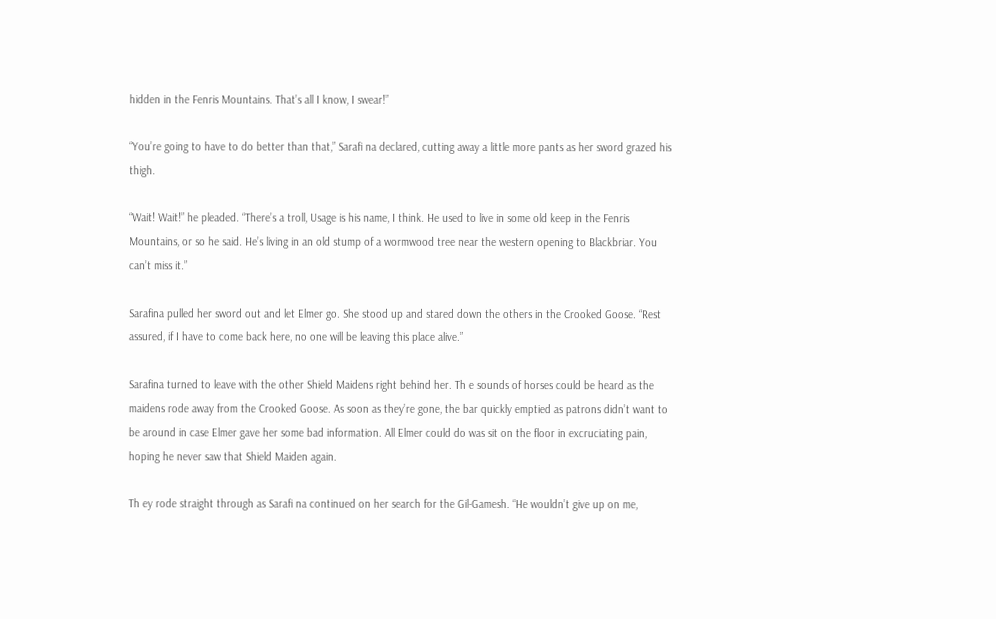hidden in the Fenris Mountains. That’s all I know, I swear!”

“You’re going to have to do better than that,” Sarafi na declared, cutting away a little more pants as her sword grazed his thigh.

“Wait! Wait!” he pleaded. “There’s a troll, Usage is his name, I think. He used to live in some old keep in the Fenris Mountains, or so he said. He’s living in an old stump of a wormwood tree near the western opening to Blackbriar. You can’t miss it.”

Sarafina pulled her sword out and let Elmer go. She stood up and stared down the others in the Crooked Goose. “Rest assured, if I have to come back here, no one will be leaving this place alive.”

Sarafina turned to leave with the other Shield Maidens right behind her. Th e sounds of horses could be heard as the maidens rode away from the Crooked Goose. As soon as they’re gone, the bar quickly emptied as patrons didn’t want to be around in case Elmer gave her some bad information. All Elmer could do was sit on the floor in excruciating pain, hoping he never saw that Shield Maiden again.

Th ey rode straight through as Sarafi na continued on her search for the Gil-Gamesh. “He wouldn’t give up on me,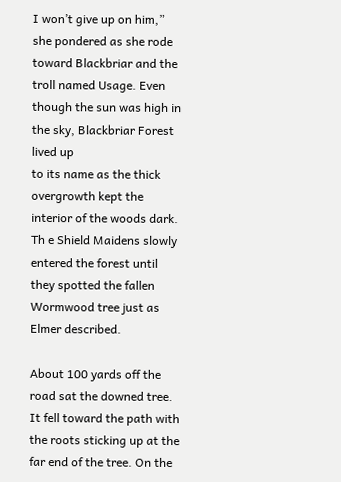I won’t give up on him,” she pondered as she rode toward Blackbriar and the troll named Usage. Even though the sun was high in the sky, Blackbriar Forest lived up
to its name as the thick overgrowth kept the interior of the woods dark. Th e Shield Maidens slowly entered the forest until they spotted the fallen Wormwood tree just as Elmer described.

About 100 yards off the road sat the downed tree. It fell toward the path with the roots sticking up at the far end of the tree. On the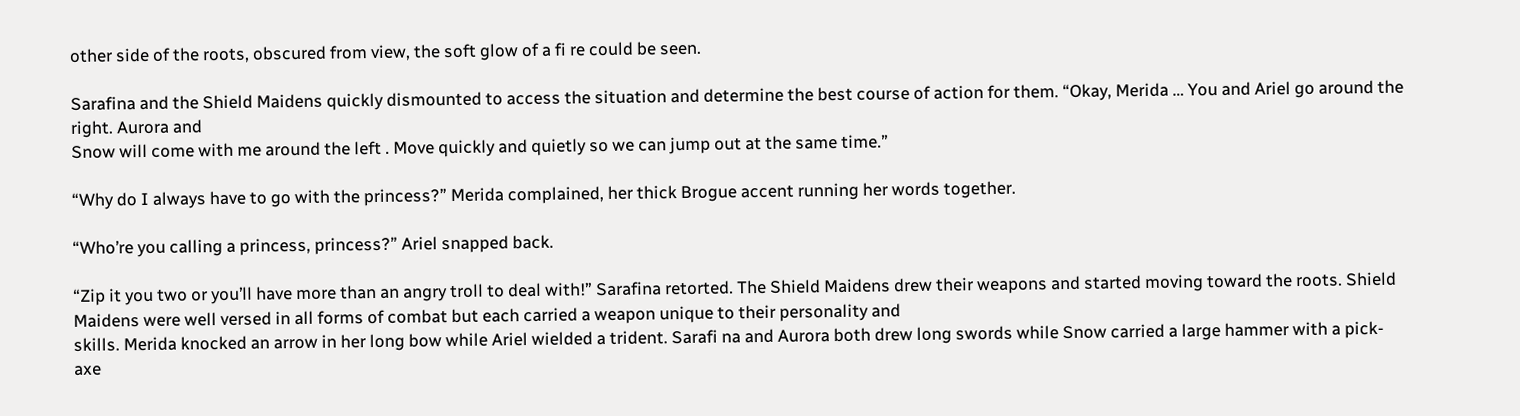other side of the roots, obscured from view, the soft glow of a fi re could be seen.

Sarafina and the Shield Maidens quickly dismounted to access the situation and determine the best course of action for them. “Okay, Merida … You and Ariel go around the right. Aurora and
Snow will come with me around the left . Move quickly and quietly so we can jump out at the same time.”

“Why do I always have to go with the princess?” Merida complained, her thick Brogue accent running her words together.

“Who’re you calling a princess, princess?” Ariel snapped back.

“Zip it you two or you’ll have more than an angry troll to deal with!” Sarafina retorted. The Shield Maidens drew their weapons and started moving toward the roots. Shield Maidens were well versed in all forms of combat but each carried a weapon unique to their personality and
skills. Merida knocked an arrow in her long bow while Ariel wielded a trident. Sarafi na and Aurora both drew long swords while Snow carried a large hammer with a pick-axe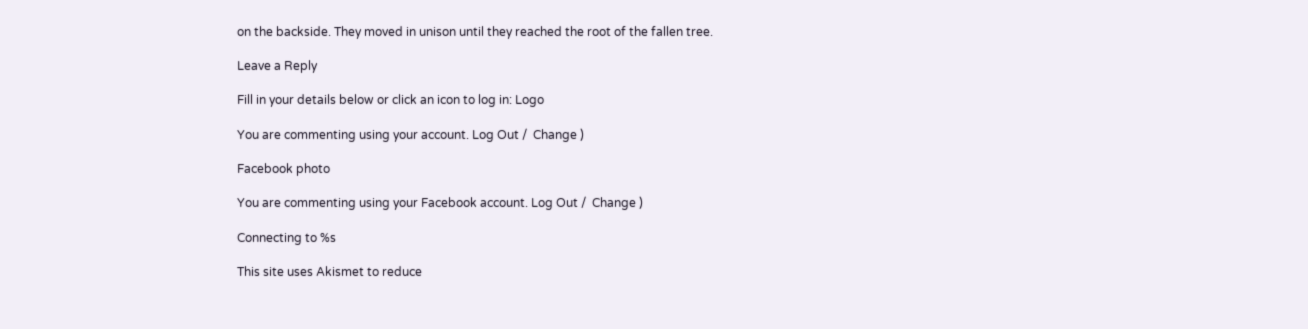on the backside. They moved in unison until they reached the root of the fallen tree.

Leave a Reply

Fill in your details below or click an icon to log in: Logo

You are commenting using your account. Log Out /  Change )

Facebook photo

You are commenting using your Facebook account. Log Out /  Change )

Connecting to %s

This site uses Akismet to reduce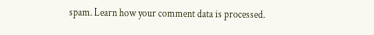spam. Learn how your comment data is processed.